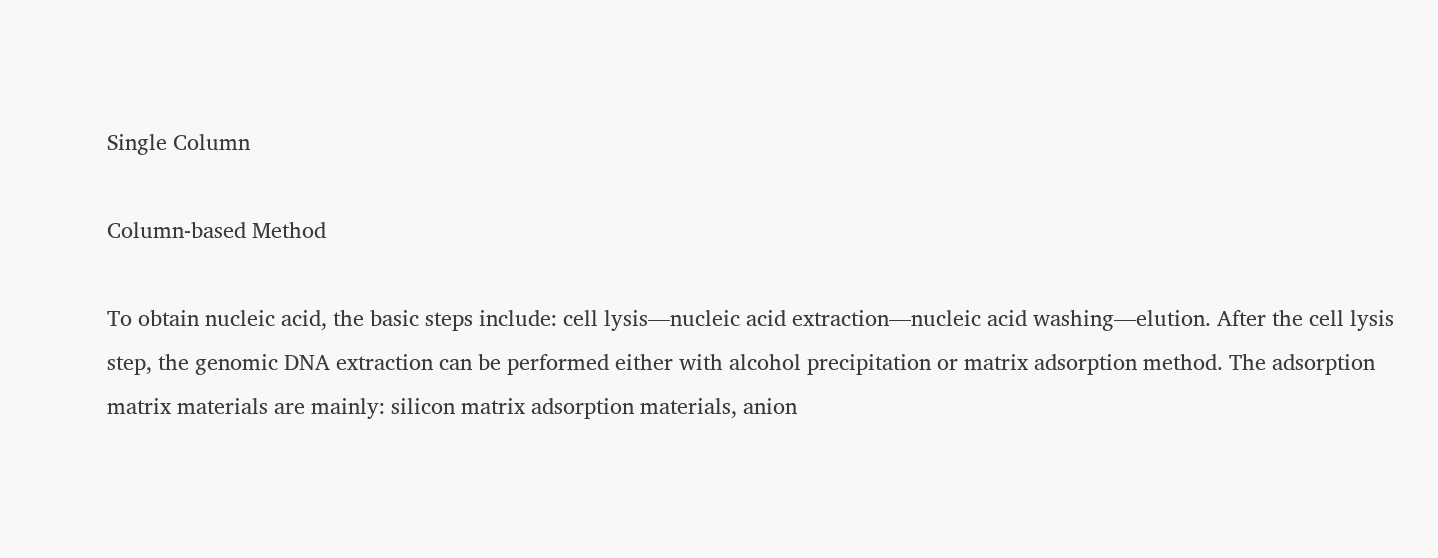Single Column

Column-based Method

To obtain nucleic acid, the basic steps include: cell lysis—nucleic acid extraction—nucleic acid washing—elution. After the cell lysis step, the genomic DNA extraction can be performed either with alcohol precipitation or matrix adsorption method. The adsorption matrix materials are mainly: silicon matrix adsorption materials, anion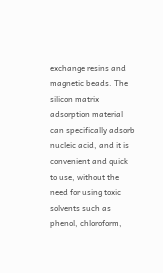exchange resins and magnetic beads. The silicon matrix adsorption material can specifically adsorb nucleic acid, and it is convenient and quick to use, without the need for using toxic solvents such as phenol, chloroform,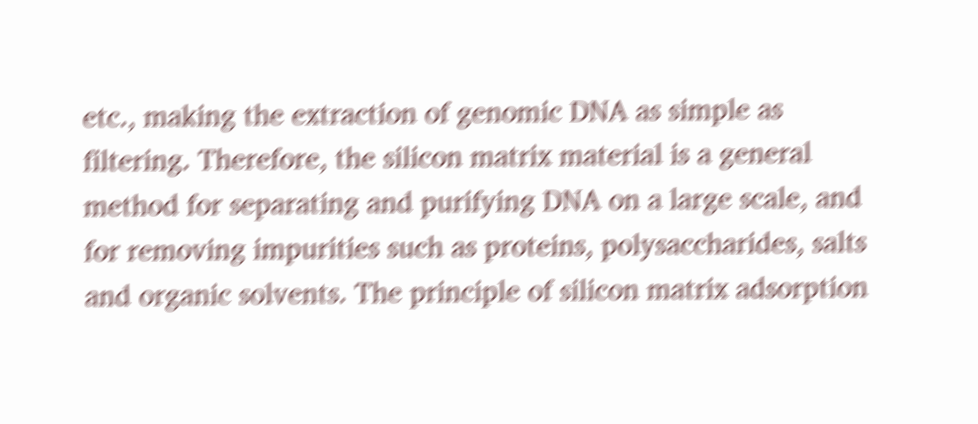etc., making the extraction of genomic DNA as simple as filtering. Therefore, the silicon matrix material is a general method for separating and purifying DNA on a large scale, and for removing impurities such as proteins, polysaccharides, salts and organic solvents. The principle of silicon matrix adsorption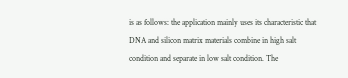is as follows: the application mainly uses its characteristic that DNA and silicon matrix materials combine in high salt condition and separate in low salt condition. The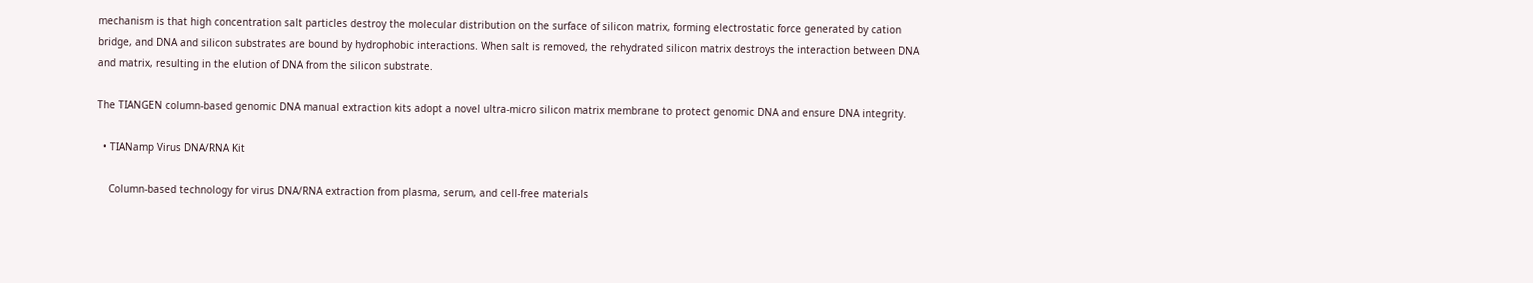mechanism is that high concentration salt particles destroy the molecular distribution on the surface of silicon matrix, forming electrostatic force generated by cation bridge, and DNA and silicon substrates are bound by hydrophobic interactions. When salt is removed, the rehydrated silicon matrix destroys the interaction between DNA and matrix, resulting in the elution of DNA from the silicon substrate.

The TIANGEN column-based genomic DNA manual extraction kits adopt a novel ultra-micro silicon matrix membrane to protect genomic DNA and ensure DNA integrity.

  • TIANamp Virus DNA/RNA Kit

    Column-based technology for virus DNA/RNA extraction from plasma, serum, and cell-free materials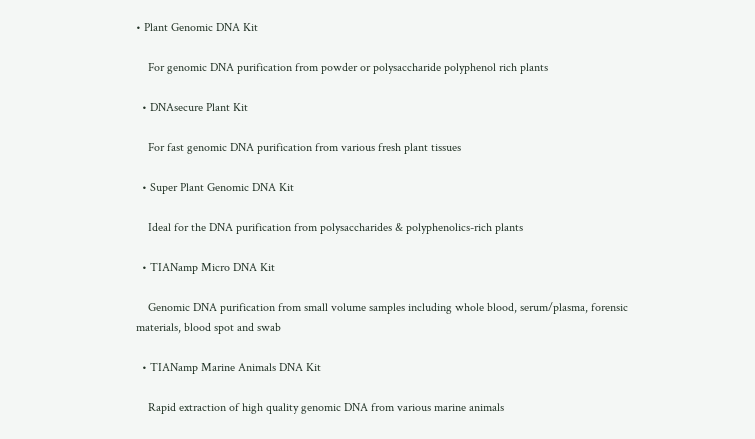• Plant Genomic DNA Kit

    For genomic DNA purification from powder or polysaccharide polyphenol rich plants

  • DNAsecure Plant Kit

    For fast genomic DNA purification from various fresh plant tissues

  • Super Plant Genomic DNA Kit

    Ideal for the DNA purification from polysaccharides & polyphenolics-rich plants

  • TIANamp Micro DNA Kit

    Genomic DNA purification from small volume samples including whole blood, serum/plasma, forensic materials, blood spot and swab

  • TIANamp Marine Animals DNA Kit

    Rapid extraction of high quality genomic DNA from various marine animals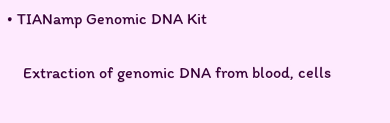• TIANamp Genomic DNA Kit

    Extraction of genomic DNA from blood, cells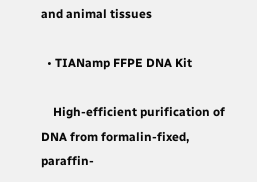and animal tissues

  • TIANamp FFPE DNA Kit

    High-efficient purification of DNA from formalin-fixed, paraffin-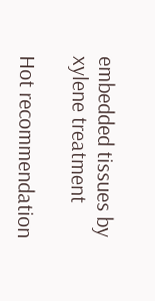embedded tissues by xylene treatment

Hot recommendation